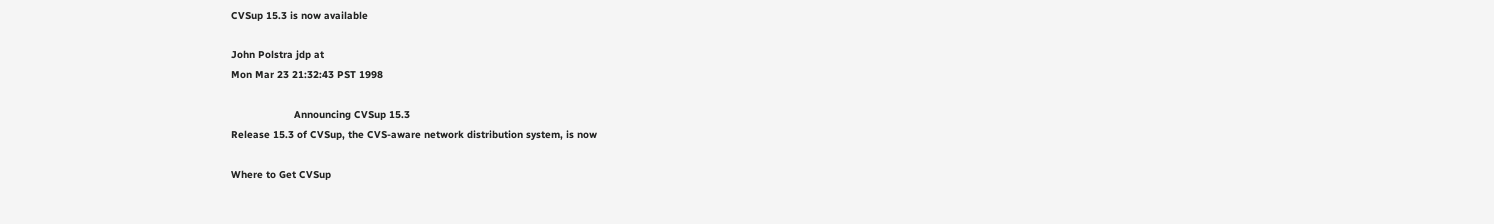CVSup 15.3 is now available

John Polstra jdp at
Mon Mar 23 21:32:43 PST 1998

                     Announcing CVSup 15.3
Release 15.3 of CVSup, the CVS-aware network distribution system, is now

Where to Get CVSup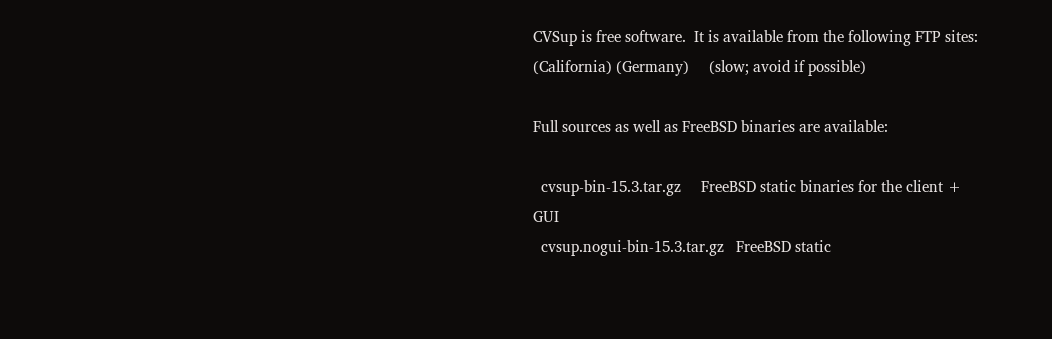CVSup is free software.  It is available from the following FTP sites:     (California) (Germany)     (slow; avoid if possible)

Full sources as well as FreeBSD binaries are available:

  cvsup-bin-15.3.tar.gz     FreeBSD static binaries for the client + GUI
  cvsup.nogui-bin-15.3.tar.gz   FreeBSD static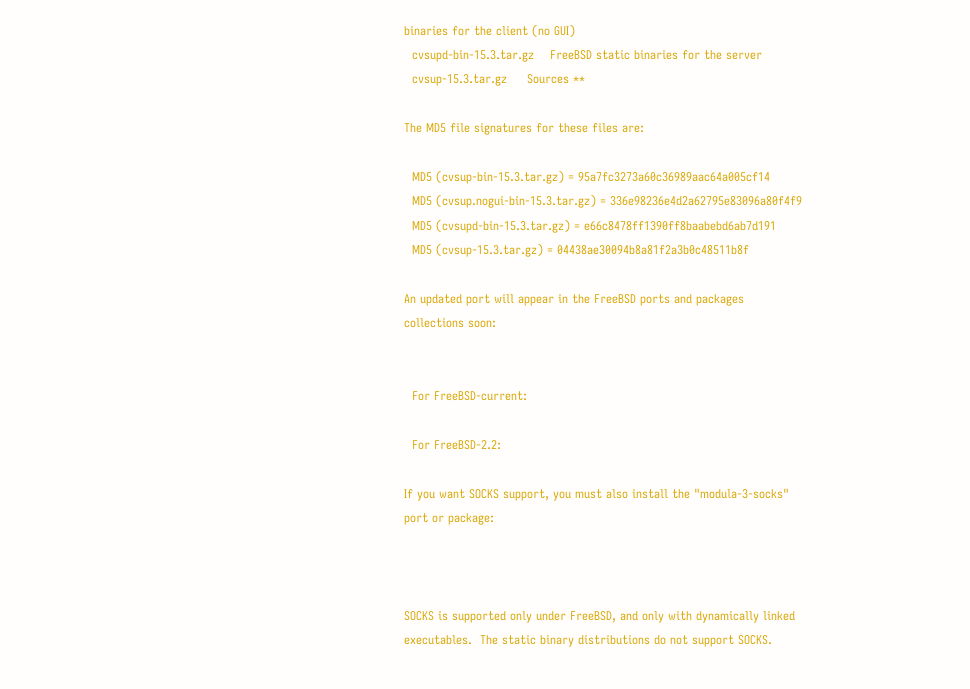binaries for the client (no GUI)
  cvsupd-bin-15.3.tar.gz    FreeBSD static binaries for the server
  cvsup-15.3.tar.gz     Sources **

The MD5 file signatures for these files are:

  MD5 (cvsup-bin-15.3.tar.gz) = 95a7fc3273a60c36989aac64a005cf14
  MD5 (cvsup.nogui-bin-15.3.tar.gz) = 336e98236e4d2a62795e83096a80f4f9
  MD5 (cvsupd-bin-15.3.tar.gz) = e66c8478ff1390ff8baabebd6ab7d191
  MD5 (cvsup-15.3.tar.gz) = 04438ae30094b8a81f2a3b0c48511b8f

An updated port will appear in the FreeBSD ports and packages
collections soon:


  For FreeBSD-current:

  For FreeBSD-2.2:

If you want SOCKS support, you must also install the "modula-3-socks"
port or package:



SOCKS is supported only under FreeBSD, and only with dynamically linked
executables.  The static binary distributions do not support SOCKS.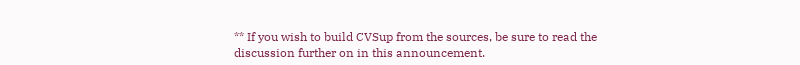** If you wish to build CVSup from the sources, be sure to read the
discussion further on in this announcement.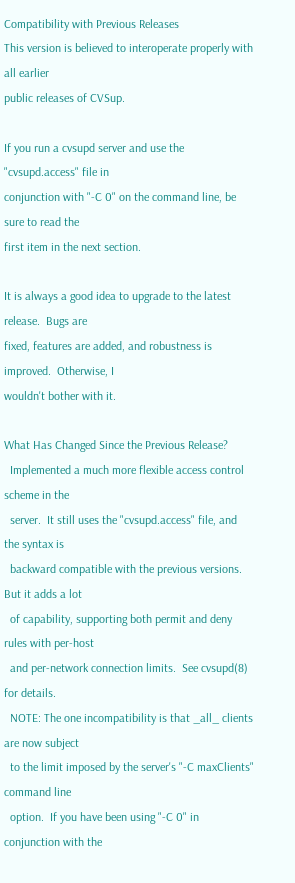Compatibility with Previous Releases
This version is believed to interoperate properly with all earlier
public releases of CVSup.

If you run a cvsupd server and use the "cvsupd.access" file in
conjunction with "-C 0" on the command line, be sure to read the
first item in the next section.

It is always a good idea to upgrade to the latest release.  Bugs are
fixed, features are added, and robustness is improved.  Otherwise, I
wouldn't bother with it.

What Has Changed Since the Previous Release?
  Implemented a much more flexible access control scheme in the
  server.  It still uses the "cvsupd.access" file, and the syntax is
  backward compatible with the previous versions.  But it adds a lot
  of capability, supporting both permit and deny rules with per-host
  and per-network connection limits.  See cvsupd(8) for details.
  NOTE: The one incompatibility is that _all_ clients are now subject
  to the limit imposed by the server's "-C maxClients" command line
  option.  If you have been using "-C 0" in conjunction with the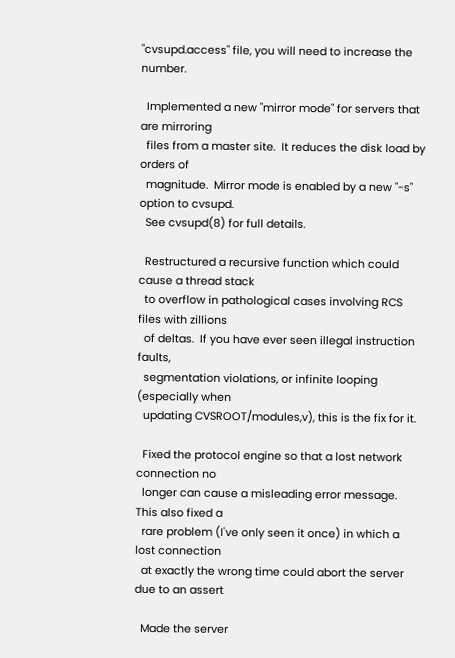"cvsupd.access" file, you will need to increase the number.

  Implemented a new "mirror mode" for servers that are mirroring
  files from a master site.  It reduces the disk load by orders of
  magnitude.  Mirror mode is enabled by a new "-s" option to cvsupd.
  See cvsupd(8) for full details.

  Restructured a recursive function which could cause a thread stack
  to overflow in pathological cases involving RCS files with zillions
  of deltas.  If you have ever seen illegal instruction faults,
  segmentation violations, or infinite looping (especially when
  updating CVSROOT/modules,v), this is the fix for it.

  Fixed the protocol engine so that a lost network connection no
  longer can cause a misleading error message.  This also fixed a
  rare problem (I've only seen it once) in which a lost connection
  at exactly the wrong time could abort the server due to an assert

  Made the server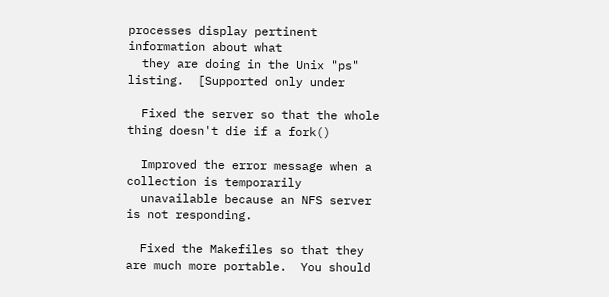processes display pertinent information about what
  they are doing in the Unix "ps" listing.  [Supported only under

  Fixed the server so that the whole thing doesn't die if a fork()

  Improved the error message when a collection is temporarily
  unavailable because an NFS server is not responding.

  Fixed the Makefiles so that they are much more portable.  You should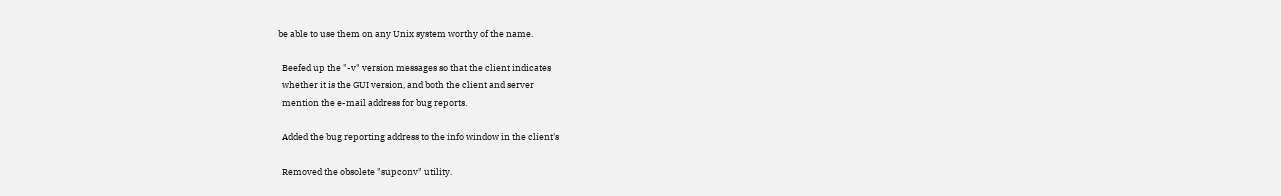be able to use them on any Unix system worthy of the name.

  Beefed up the "-v" version messages so that the client indicates
  whether it is the GUI version, and both the client and server
  mention the e-mail address for bug reports.

  Added the bug reporting address to the info window in the client's

  Removed the obsolete "supconv" utility.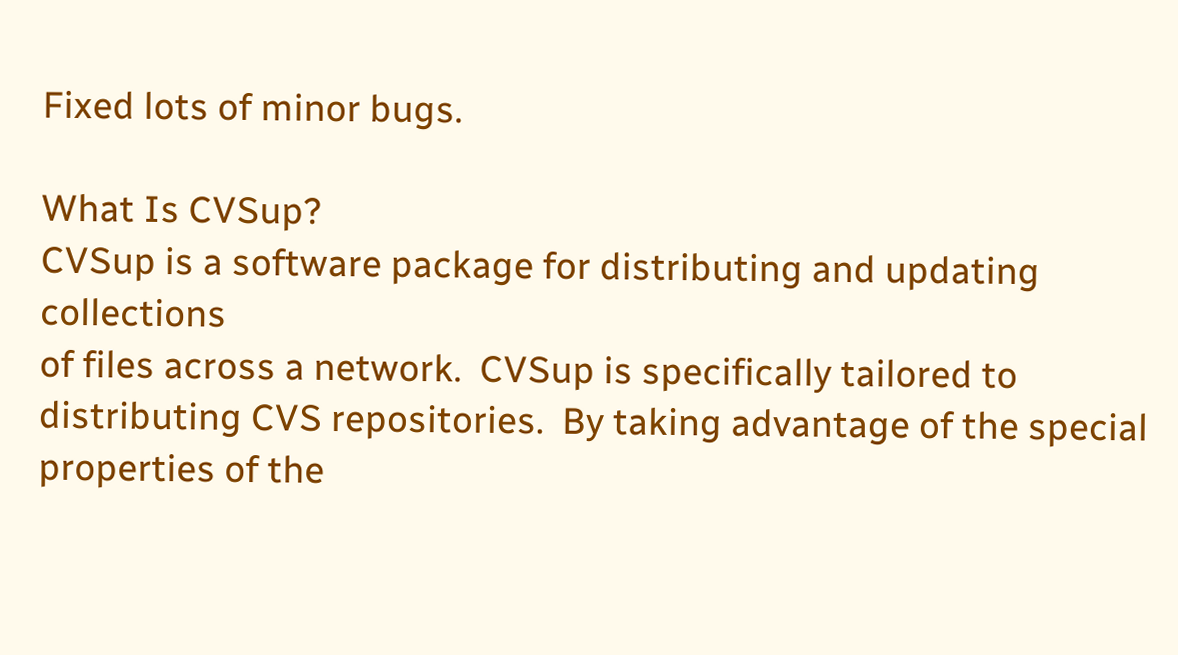Fixed lots of minor bugs.

What Is CVSup?
CVSup is a software package for distributing and updating collections
of files across a network.  CVSup is specifically tailored to
distributing CVS repositories.  By taking advantage of the special
properties of the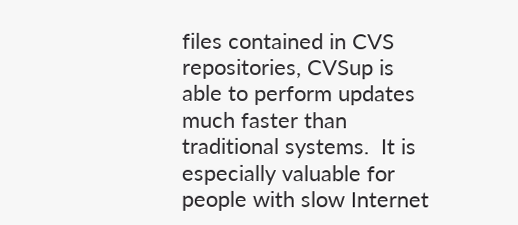files contained in CVS repositories, CVSup is
able to perform updates much faster than traditional systems.  It is
especially valuable for people with slow Internet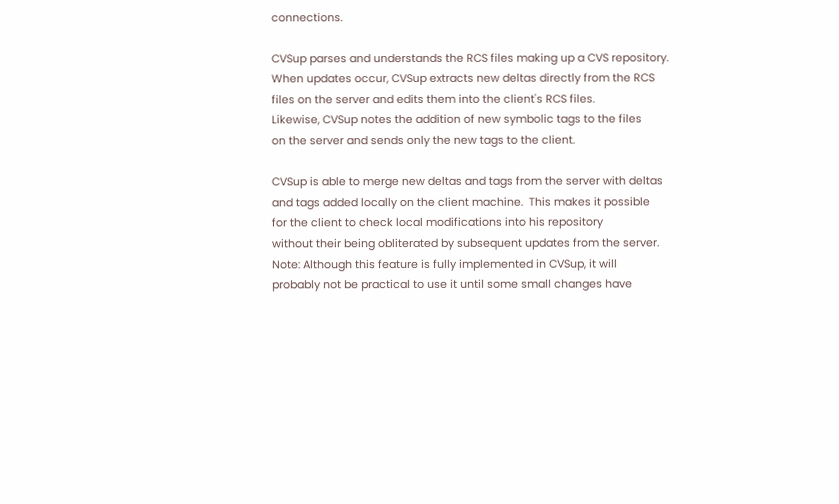connections.

CVSup parses and understands the RCS files making up a CVS repository.
When updates occur, CVSup extracts new deltas directly from the RCS
files on the server and edits them into the client's RCS files.
Likewise, CVSup notes the addition of new symbolic tags to the files
on the server and sends only the new tags to the client.

CVSup is able to merge new deltas and tags from the server with deltas
and tags added locally on the client machine.  This makes it possible
for the client to check local modifications into his repository
without their being obliterated by subsequent updates from the server.
Note: Although this feature is fully implemented in CVSup, it will
probably not be practical to use it until some small changes have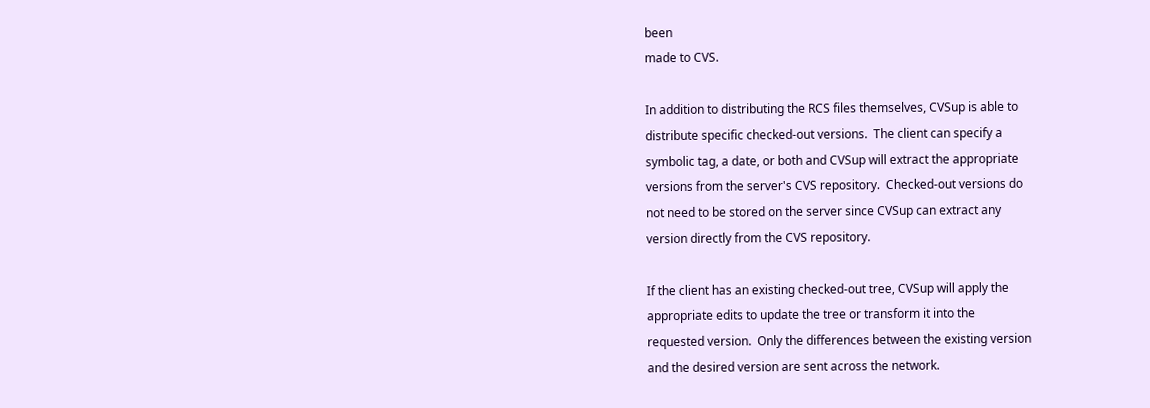been
made to CVS.

In addition to distributing the RCS files themselves, CVSup is able to
distribute specific checked-out versions.  The client can specify a
symbolic tag, a date, or both and CVSup will extract the appropriate
versions from the server's CVS repository.  Checked-out versions do
not need to be stored on the server since CVSup can extract any
version directly from the CVS repository.

If the client has an existing checked-out tree, CVSup will apply the
appropriate edits to update the tree or transform it into the
requested version.  Only the differences between the existing version
and the desired version are sent across the network.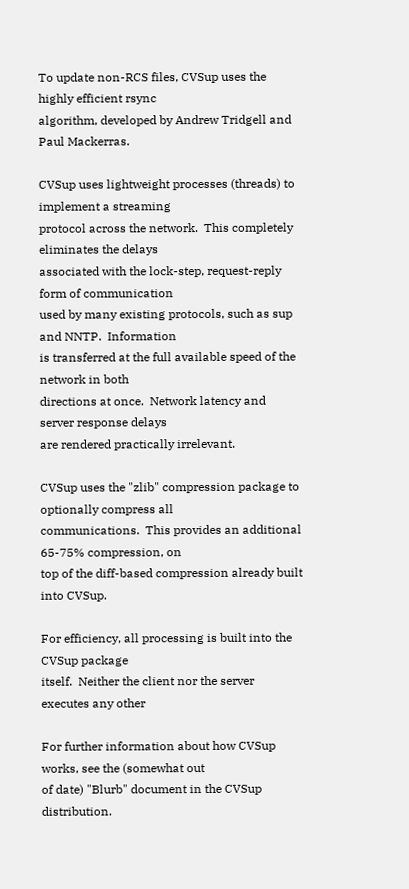To update non-RCS files, CVSup uses the highly efficient rsync
algorithm, developed by Andrew Tridgell and Paul Mackerras.

CVSup uses lightweight processes (threads) to implement a streaming
protocol across the network.  This completely eliminates the delays
associated with the lock-step, request-reply form of communication
used by many existing protocols, such as sup and NNTP.  Information
is transferred at the full available speed of the network in both
directions at once.  Network latency and server response delays
are rendered practically irrelevant.

CVSup uses the "zlib" compression package to optionally compress all
communications.  This provides an additional 65-75% compression, on
top of the diff-based compression already built into CVSup.

For efficiency, all processing is built into the CVSup package
itself.  Neither the client nor the server executes any other

For further information about how CVSup works, see the (somewhat out
of date) "Blurb" document in the CVSup distribution.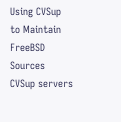Using CVSup to Maintain FreeBSD Sources
CVSup servers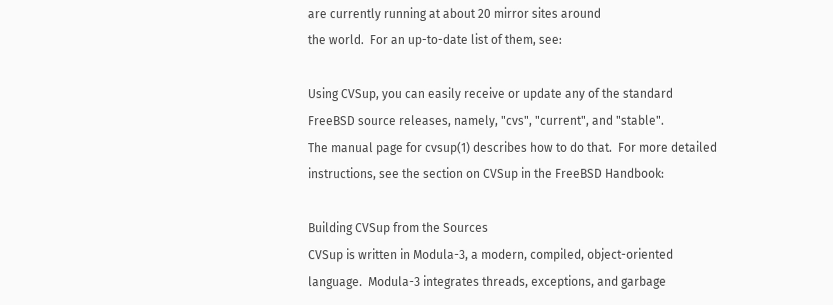are currently running at about 20 mirror sites around
the world.  For an up-to-date list of them, see:

Using CVSup, you can easily receive or update any of the standard
FreeBSD source releases, namely, "cvs", "current", and "stable".
The manual page for cvsup(1) describes how to do that.  For more detailed
instructions, see the section on CVSup in the FreeBSD Handbook:

Building CVSup from the Sources
CVSup is written in Modula-3, a modern, compiled, object-oriented
language.  Modula-3 integrates threads, exceptions, and garbage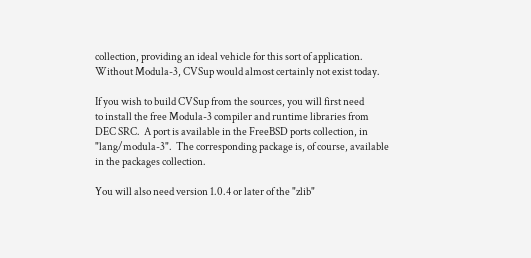collection, providing an ideal vehicle for this sort of application.
Without Modula-3, CVSup would almost certainly not exist today.

If you wish to build CVSup from the sources, you will first need
to install the free Modula-3 compiler and runtime libraries from
DEC SRC.  A port is available in the FreeBSD ports collection, in
"lang/modula-3".  The corresponding package is, of course, available
in the packages collection.

You will also need version 1.0.4 or later of the "zlib"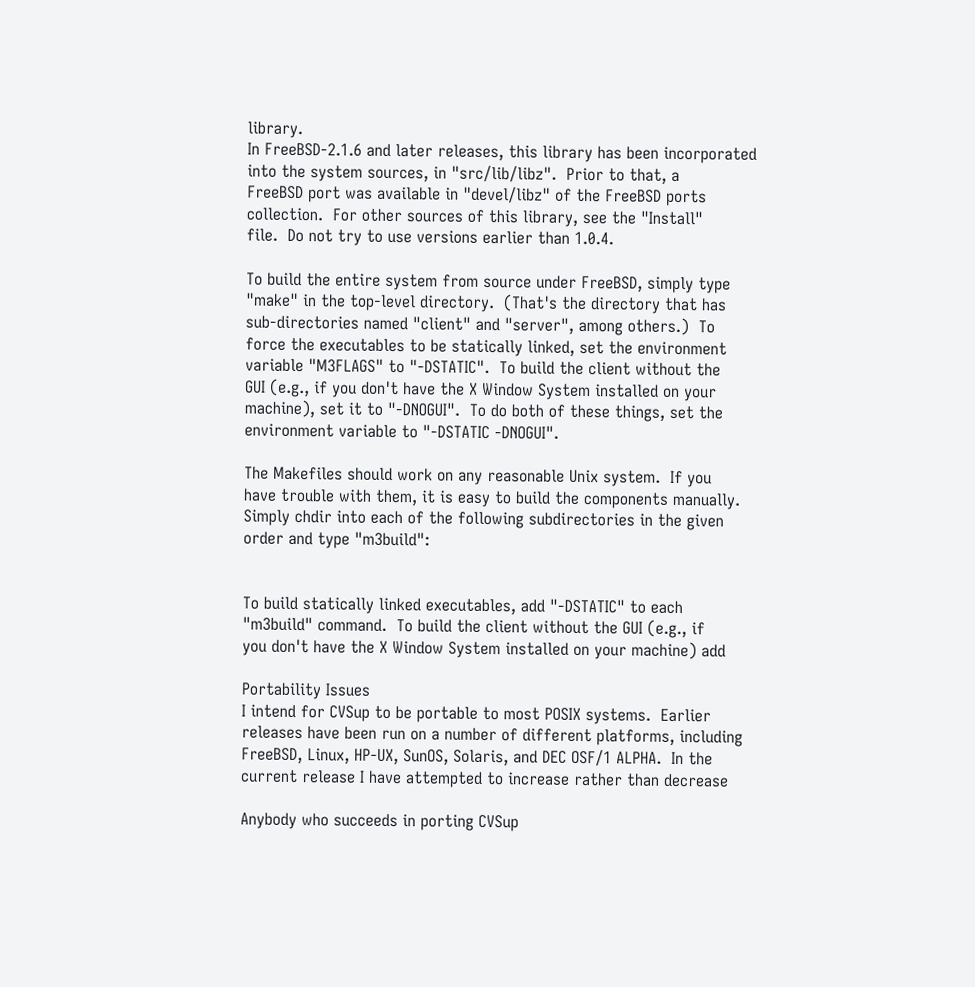library.
In FreeBSD-2.1.6 and later releases, this library has been incorporated
into the system sources, in "src/lib/libz".  Prior to that, a
FreeBSD port was available in "devel/libz" of the FreeBSD ports
collection.  For other sources of this library, see the "Install"
file.  Do not try to use versions earlier than 1.0.4.

To build the entire system from source under FreeBSD, simply type
"make" in the top-level directory.  (That's the directory that has
sub-directories named "client" and "server", among others.)  To
force the executables to be statically linked, set the environment
variable "M3FLAGS" to "-DSTATIC".  To build the client without the
GUI (e.g., if you don't have the X Window System installed on your
machine), set it to "-DNOGUI".  To do both of these things, set the
environment variable to "-DSTATIC -DNOGUI".

The Makefiles should work on any reasonable Unix system.  If you
have trouble with them, it is easy to build the components manually.
Simply chdir into each of the following subdirectories in the given
order and type "m3build":


To build statically linked executables, add "-DSTATIC" to each
"m3build" command.  To build the client without the GUI (e.g., if
you don't have the X Window System installed on your machine) add

Portability Issues
I intend for CVSup to be portable to most POSIX systems.  Earlier
releases have been run on a number of different platforms, including
FreeBSD, Linux, HP-UX, SunOS, Solaris, and DEC OSF/1 ALPHA.  In the
current release I have attempted to increase rather than decrease

Anybody who succeeds in porting CVSup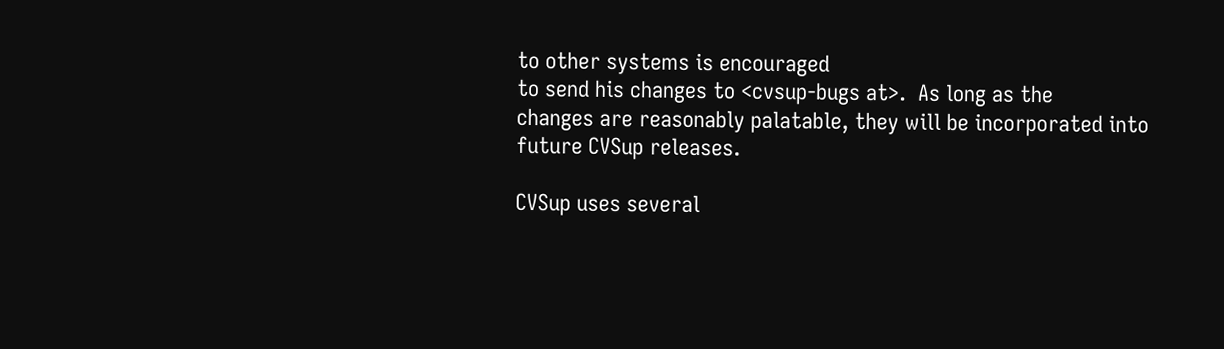to other systems is encouraged
to send his changes to <cvsup-bugs at>.  As long as the
changes are reasonably palatable, they will be incorporated into
future CVSup releases.

CVSup uses several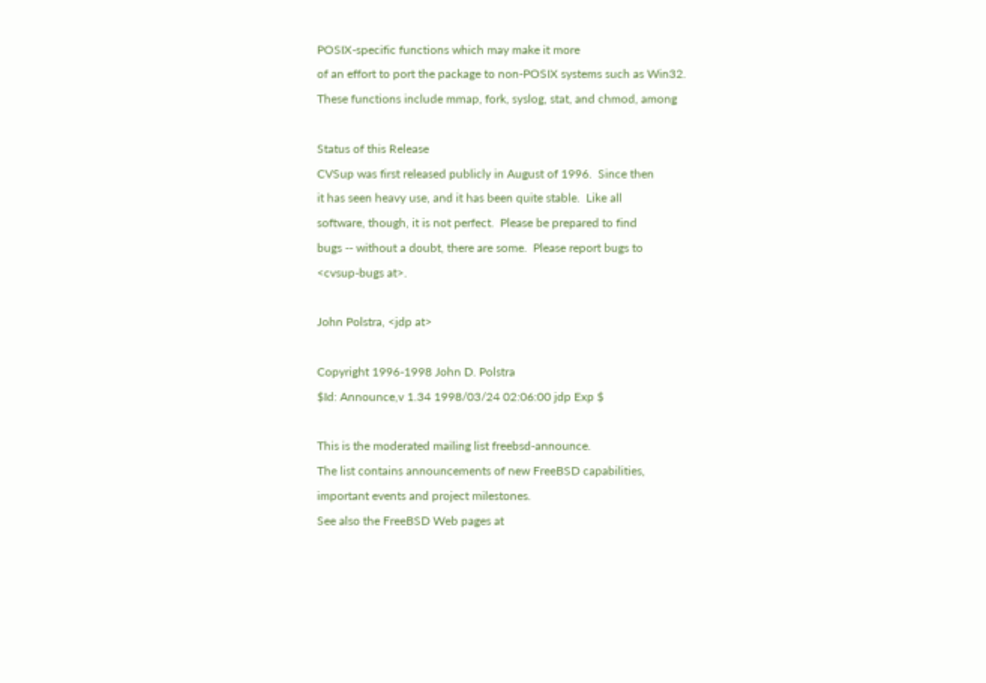POSIX-specific functions which may make it more
of an effort to port the package to non-POSIX systems such as Win32.
These functions include mmap, fork, syslog, stat, and chmod, among

Status of this Release
CVSup was first released publicly in August of 1996.  Since then
it has seen heavy use, and it has been quite stable.  Like all
software, though, it is not perfect.  Please be prepared to find
bugs -- without a doubt, there are some.  Please report bugs to
<cvsup-bugs at>.

John Polstra, <jdp at>

Copyright 1996-1998 John D. Polstra
$Id: Announce,v 1.34 1998/03/24 02:06:00 jdp Exp $

This is the moderated mailing list freebsd-announce.
The list contains announcements of new FreeBSD capabilities,
important events and project milestones.
See also the FreeBSD Web pages at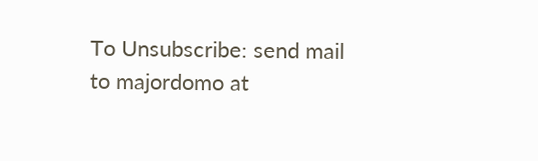To Unsubscribe: send mail to majordomo at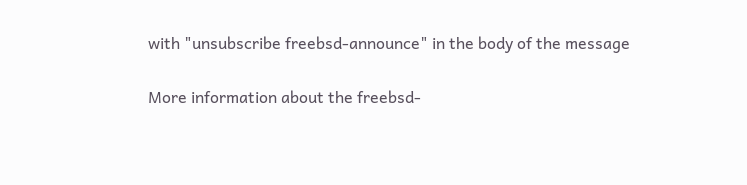with "unsubscribe freebsd-announce" in the body of the message

More information about the freebsd-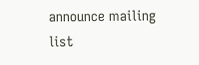announce mailing list